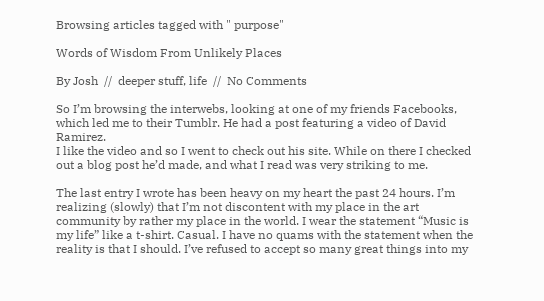Browsing articles tagged with " purpose"

Words of Wisdom From Unlikely Places

By Josh  //  deeper stuff, life  //  No Comments

So I’m browsing the interwebs, looking at one of my friends Facebooks, which led me to their Tumblr. He had a post featuring a video of David Ramirez.
I like the video and so I went to check out his site. While on there I checked out a blog post he’d made, and what I read was very striking to me.

The last entry I wrote has been heavy on my heart the past 24 hours. I’m realizing (slowly) that I’m not discontent with my place in the art community by rather my place in the world. I wear the statement “Music is my life” like a t-shirt. Casual. I have no quams with the statement when the reality is that I should. I’ve refused to accept so many great things into my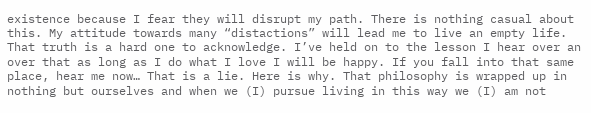existence because I fear they will disrupt my path. There is nothing casual about this. My attitude towards many “distactions” will lead me to live an empty life. That truth is a hard one to acknowledge. I’ve held on to the lesson I hear over an over that as long as I do what I love I will be happy. If you fall into that same place, hear me now… That is a lie. Here is why. That philosophy is wrapped up in nothing but ourselves and when we (I) pursue living in this way we (I) am not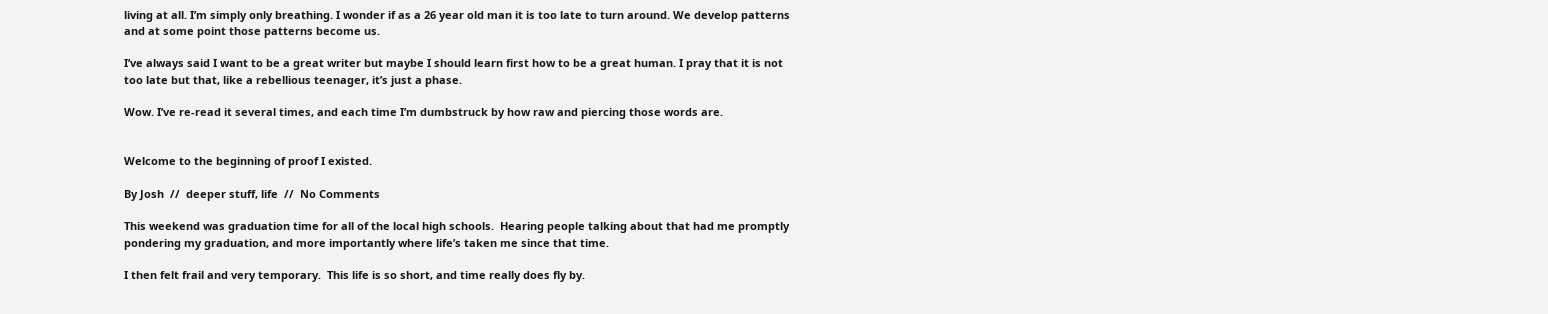living at all. I’m simply only breathing. I wonder if as a 26 year old man it is too late to turn around. We develop patterns and at some point those patterns become us.

I’ve always said I want to be a great writer but maybe I should learn first how to be a great human. I pray that it is not too late but that, like a rebellious teenager, it’s just a phase.

Wow. I’ve re-read it several times, and each time I’m dumbstruck by how raw and piercing those words are.


Welcome to the beginning of proof I existed.

By Josh  //  deeper stuff, life  //  No Comments

This weekend was graduation time for all of the local high schools.  Hearing people talking about that had me promptly pondering my graduation, and more importantly where life’s taken me since that time.

I then felt frail and very temporary.  This life is so short, and time really does fly by.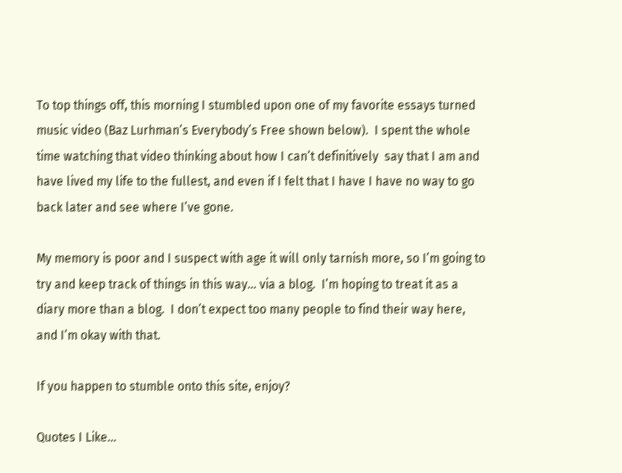To top things off, this morning I stumbled upon one of my favorite essays turned music video (Baz Lurhman’s Everybody’s Free shown below).  I spent the whole time watching that video thinking about how I can’t definitively  say that I am and have lived my life to the fullest, and even if I felt that I have I have no way to go back later and see where I’ve gone.

My memory is poor and I suspect with age it will only tarnish more, so I’m going to try and keep track of things in this way… via a blog.  I’m hoping to treat it as a diary more than a blog.  I don’t expect too many people to find their way here, and I’m okay with that.

If you happen to stumble onto this site, enjoy?

Quotes I Like…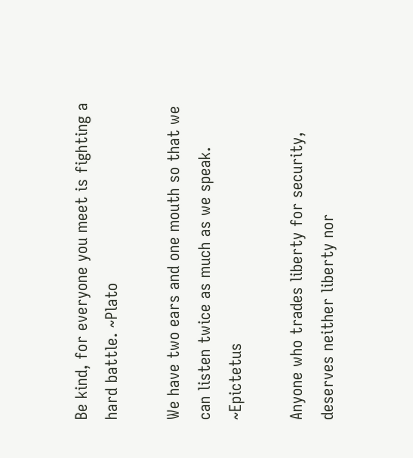Be kind, for everyone you meet is fighting a hard battle. ~Plato

We have two ears and one mouth so that we can listen twice as much as we speak. ~Epictetus

Anyone who trades liberty for security, deserves neither liberty nor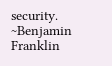security. ~Benjamin Franklin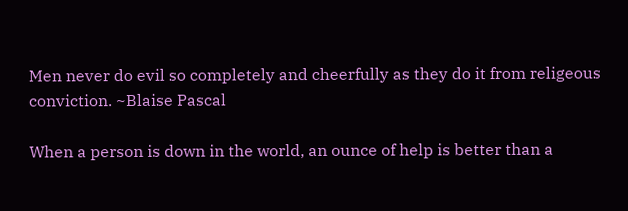Men never do evil so completely and cheerfully as they do it from religeous conviction. ~Blaise Pascal

When a person is down in the world, an ounce of help is better than a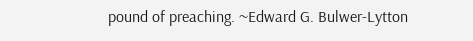pound of preaching. ~Edward G. Bulwer-Lytton